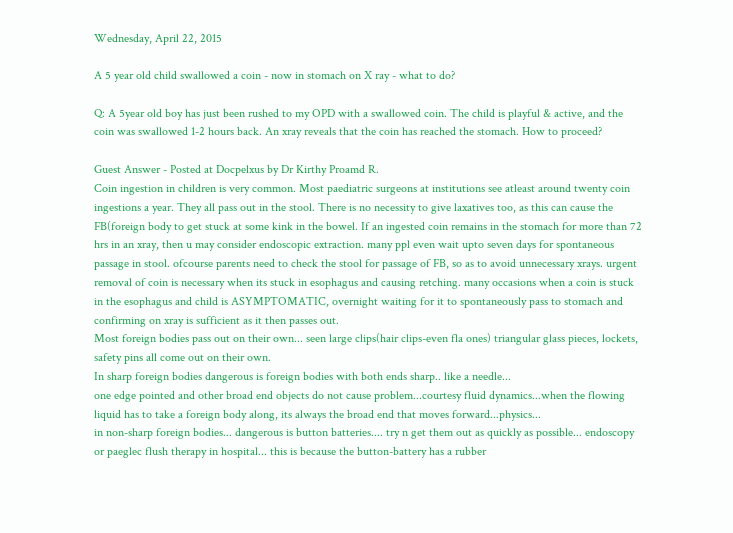Wednesday, April 22, 2015

A 5 year old child swallowed a coin - now in stomach on X ray - what to do?

Q: A 5year old boy has just been rushed to my OPD with a swallowed coin. The child is playful & active, and the coin was swallowed 1-2 hours back. An xray reveals that the coin has reached the stomach. How to proceed?

Guest Answer - Posted at Docpelxus by Dr Kirthy Proamd R.
Coin ingestion in children is very common. Most paediatric surgeons at institutions see atleast around twenty coin ingestions a year. They all pass out in the stool. There is no necessity to give laxatives too, as this can cause the FB(foreign body to get stuck at some kink in the bowel. If an ingested coin remains in the stomach for more than 72 hrs in an xray, then u may consider endoscopic extraction. many ppl even wait upto seven days for spontaneous passage in stool. ofcourse parents need to check the stool for passage of FB, so as to avoid unnecessary xrays. urgent removal of coin is necessary when its stuck in esophagus and causing retching. many occasions when a coin is stuck in the esophagus and child is ASYMPTOMATIC, overnight waiting for it to spontaneously pass to stomach and confirming on xray is sufficient as it then passes out.
Most foreign bodies pass out on their own... seen large clips(hair clips-even fla ones) triangular glass pieces, lockets, safety pins all come out on their own.
In sharp foreign bodies dangerous is foreign bodies with both ends sharp.. like a needle...
one edge pointed and other broad end objects do not cause problem...courtesy fluid dynamics...when the flowing liquid has to take a foreign body along, its always the broad end that moves forward...physics...
in non-sharp foreign bodies... dangerous is button batteries.... try n get them out as quickly as possible... endoscopy or paeglec flush therapy in hospital... this is because the button-battery has a rubber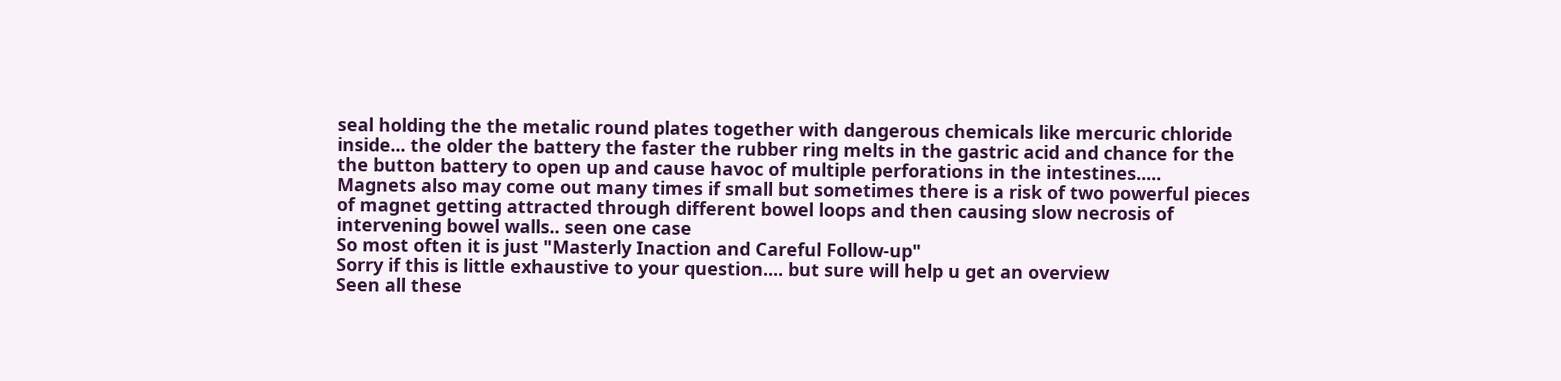seal holding the the metalic round plates together with dangerous chemicals like mercuric chloride inside... the older the battery the faster the rubber ring melts in the gastric acid and chance for the the button battery to open up and cause havoc of multiple perforations in the intestines.....
Magnets also may come out many times if small but sometimes there is a risk of two powerful pieces of magnet getting attracted through different bowel loops and then causing slow necrosis of intervening bowel walls.. seen one case
So most often it is just "Masterly Inaction and Careful Follow-up"
Sorry if this is little exhaustive to your question.... but sure will help u get an overview
Seen all these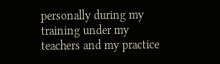personally during my training under my teachers and my practice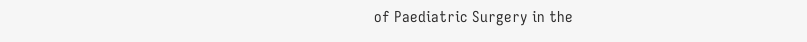of Paediatric Surgery in the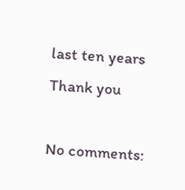last ten years
Thank you

No comments: